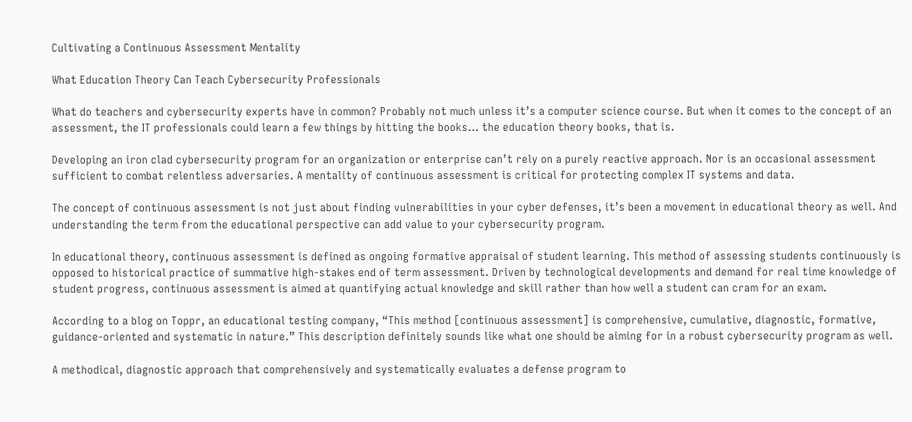Cultivating a Continuous Assessment Mentality

What Education Theory Can Teach Cybersecurity Professionals

What do teachers and cybersecurity experts have in common? Probably not much unless it’s a computer science course. But when it comes to the concept of an assessment, the IT professionals could learn a few things by hitting the books… the education theory books, that is.

Developing an iron clad cybersecurity program for an organization or enterprise can’t rely on a purely reactive approach. Nor is an occasional assessment sufficient to combat relentless adversaries. A mentality of continuous assessment is critical for protecting complex IT systems and data.

The concept of continuous assessment is not just about finding vulnerabilities in your cyber defenses, it’s been a movement in educational theory as well. And understanding the term from the educational perspective can add value to your cybersecurity program.

In educational theory, continuous assessment is defined as ongoing formative appraisal of student learning. This method of assessing students continuously is opposed to historical practice of summative high-stakes end of term assessment. Driven by technological developments and demand for real time knowledge of student progress, continuous assessment is aimed at quantifying actual knowledge and skill rather than how well a student can cram for an exam.

According to a blog on Toppr, an educational testing company, “This method [continuous assessment] is comprehensive, cumulative, diagnostic, formative, guidance-oriented and systematic in nature.” This description definitely sounds like what one should be aiming for in a robust cybersecurity program as well.

A methodical, diagnostic approach that comprehensively and systematically evaluates a defense program to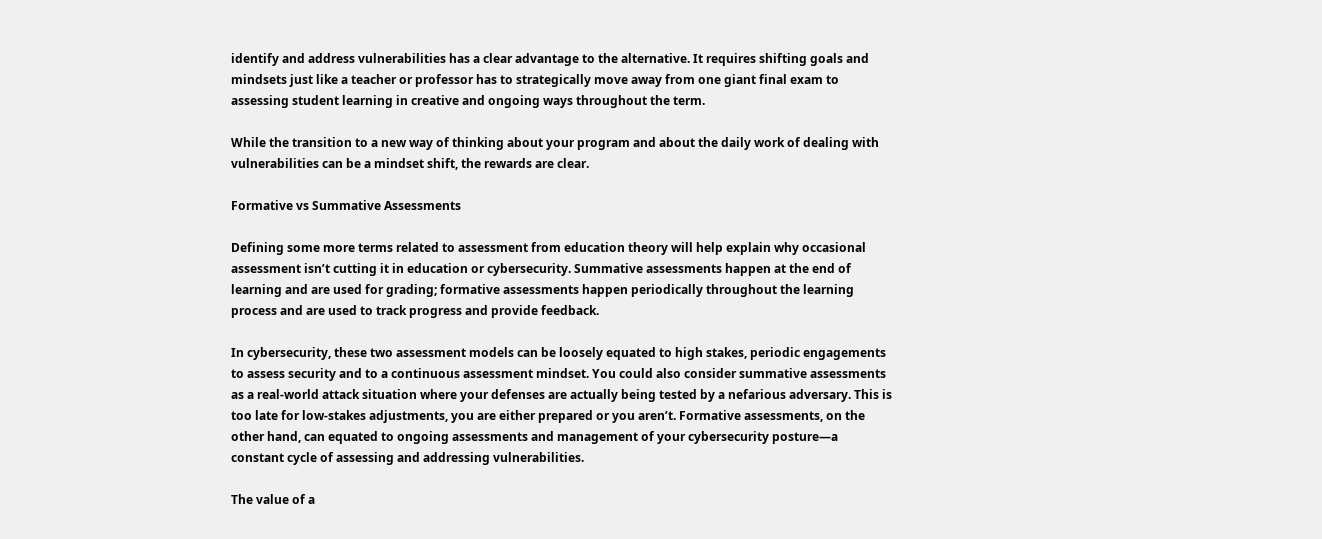identify and address vulnerabilities has a clear advantage to the alternative. It requires shifting goals and mindsets just like a teacher or professor has to strategically move away from one giant final exam to assessing student learning in creative and ongoing ways throughout the term.

While the transition to a new way of thinking about your program and about the daily work of dealing with vulnerabilities can be a mindset shift, the rewards are clear.

Formative vs Summative Assessments

Defining some more terms related to assessment from education theory will help explain why occasional assessment isn’t cutting it in education or cybersecurity. Summative assessments happen at the end of learning and are used for grading; formative assessments happen periodically throughout the learning process and are used to track progress and provide feedback.

In cybersecurity, these two assessment models can be loosely equated to high stakes, periodic engagements to assess security and to a continuous assessment mindset. You could also consider summative assessments as a real-world attack situation where your defenses are actually being tested by a nefarious adversary. This is too late for low-stakes adjustments, you are either prepared or you aren’t. Formative assessments, on the other hand, can equated to ongoing assessments and management of your cybersecurity posture—a constant cycle of assessing and addressing vulnerabilities.

The value of a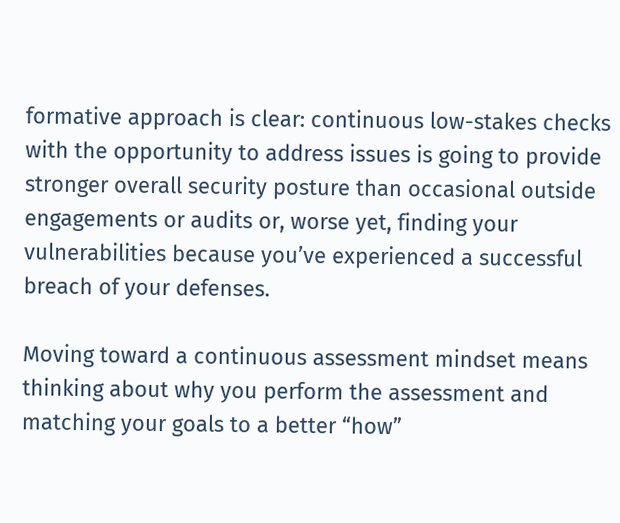formative approach is clear: continuous low-stakes checks with the opportunity to address issues is going to provide stronger overall security posture than occasional outside engagements or audits or, worse yet, finding your vulnerabilities because you’ve experienced a successful breach of your defenses.

Moving toward a continuous assessment mindset means thinking about why you perform the assessment and matching your goals to a better “how”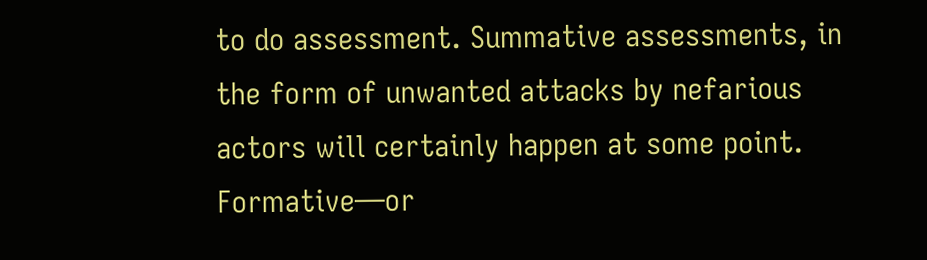to do assessment. Summative assessments, in the form of unwanted attacks by nefarious actors will certainly happen at some point. Formative—or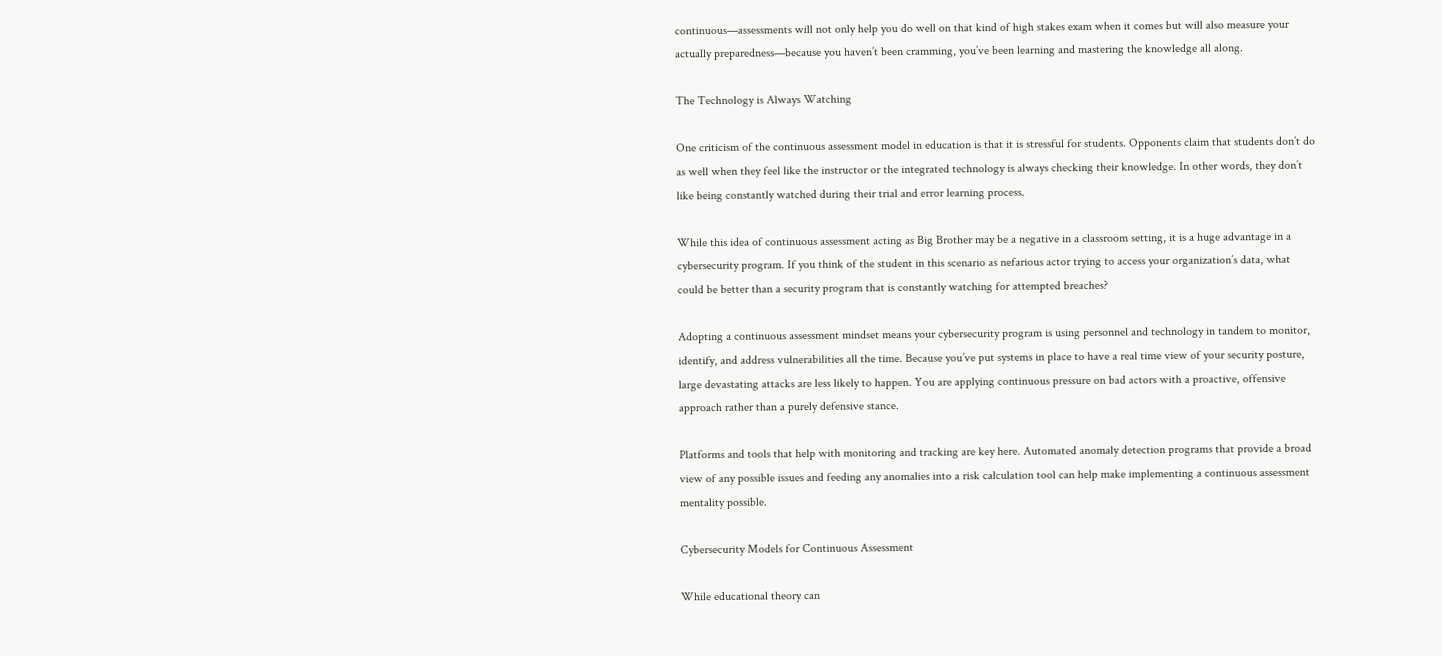continuous—assessments will not only help you do well on that kind of high stakes exam when it comes but will also measure your actually preparedness—because you haven’t been cramming, you’ve been learning and mastering the knowledge all along.

The Technology is Always Watching

One criticism of the continuous assessment model in education is that it is stressful for students. Opponents claim that students don’t do as well when they feel like the instructor or the integrated technology is always checking their knowledge. In other words, they don’t like being constantly watched during their trial and error learning process.

While this idea of continuous assessment acting as Big Brother may be a negative in a classroom setting, it is a huge advantage in a cybersecurity program. If you think of the student in this scenario as nefarious actor trying to access your organization’s data, what could be better than a security program that is constantly watching for attempted breaches?

Adopting a continuous assessment mindset means your cybersecurity program is using personnel and technology in tandem to monitor, identify, and address vulnerabilities all the time. Because you’ve put systems in place to have a real time view of your security posture, large devastating attacks are less likely to happen. You are applying continuous pressure on bad actors with a proactive, offensive approach rather than a purely defensive stance.

Platforms and tools that help with monitoring and tracking are key here. Automated anomaly detection programs that provide a broad view of any possible issues and feeding any anomalies into a risk calculation tool can help make implementing a continuous assessment mentality possible.

Cybersecurity Models for Continuous Assessment

While educational theory can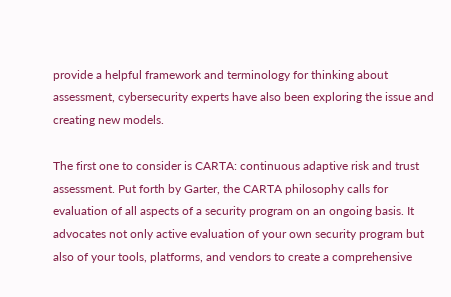provide a helpful framework and terminology for thinking about assessment, cybersecurity experts have also been exploring the issue and creating new models.

The first one to consider is CARTA: continuous adaptive risk and trust assessment. Put forth by Garter, the CARTA philosophy calls for evaluation of all aspects of a security program on an ongoing basis. It advocates not only active evaluation of your own security program but also of your tools, platforms, and vendors to create a comprehensive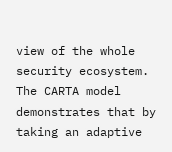view of the whole security ecosystem. The CARTA model demonstrates that by taking an adaptive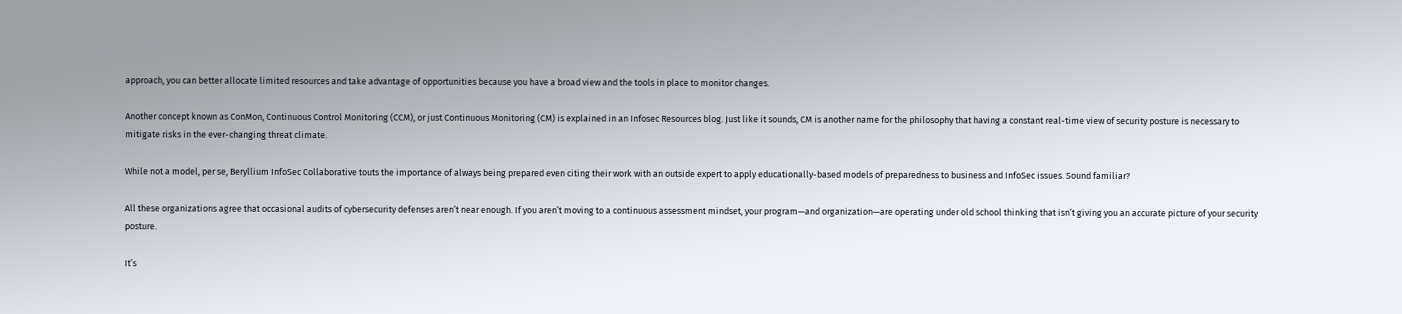approach, you can better allocate limited resources and take advantage of opportunities because you have a broad view and the tools in place to monitor changes.

Another concept known as ConMon, Continuous Control Monitoring (CCM), or just Continuous Monitoring (CM) is explained in an Infosec Resources blog. Just like it sounds, CM is another name for the philosophy that having a constant real-time view of security posture is necessary to mitigate risks in the ever-changing threat climate.

While not a model, per se, Beryllium InfoSec Collaborative touts the importance of always being prepared even citing their work with an outside expert to apply educationally-based models of preparedness to business and InfoSec issues. Sound familiar?

All these organizations agree that occasional audits of cybersecurity defenses aren’t near enough. If you aren’t moving to a continuous assessment mindset, your program—and organization—are operating under old school thinking that isn’t giving you an accurate picture of your security posture.

It’s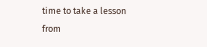time to take a lesson from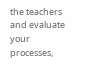the teachers and evaluate your processes,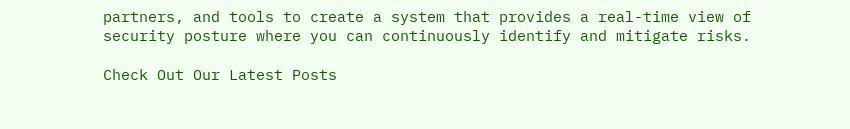partners, and tools to create a system that provides a real-time view of security posture where you can continuously identify and mitigate risks.

Check Out Our Latest Posts